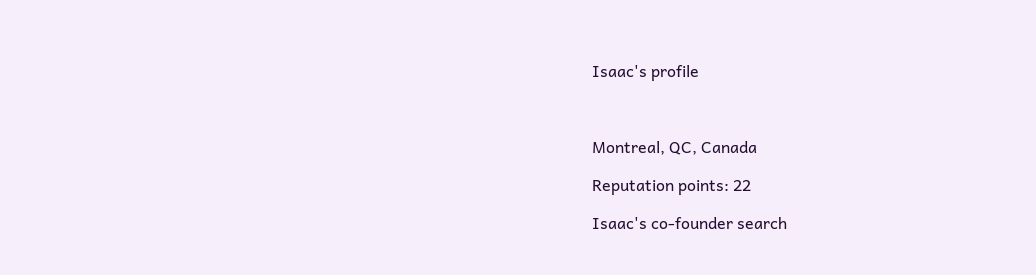Isaac's profile



Montreal, QC, Canada

Reputation points: 22

Isaac's co-founder search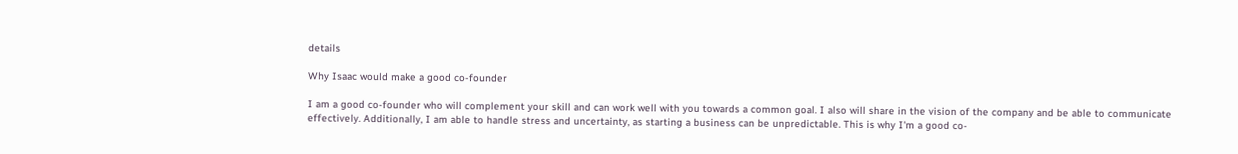details

Why Isaac would make a good co-founder

I am a good co-founder who will complement your skill and can work well with you towards a common goal. I also will share in the vision of the company and be able to communicate effectively. Additionally, I am able to handle stress and uncertainty, as starting a business can be unpredictable. This is why I'm a good co-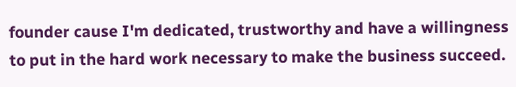founder cause I'm dedicated, trustworthy and have a willingness to put in the hard work necessary to make the business succeed.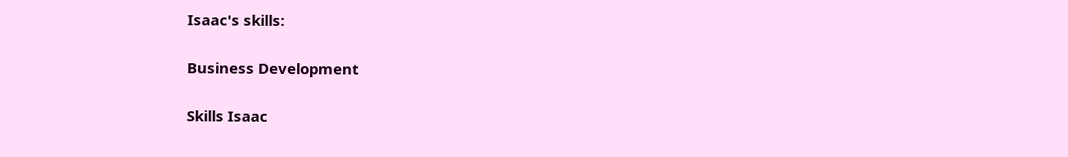Isaac's skills:

Business Development

Skills Isaac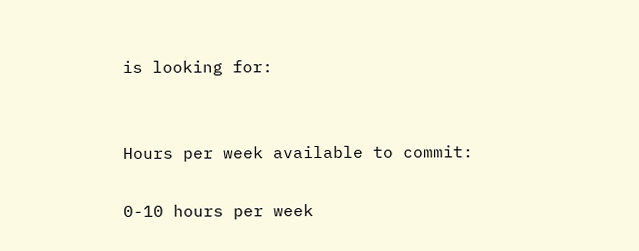is looking for:


Hours per week available to commit:

0-10 hours per week